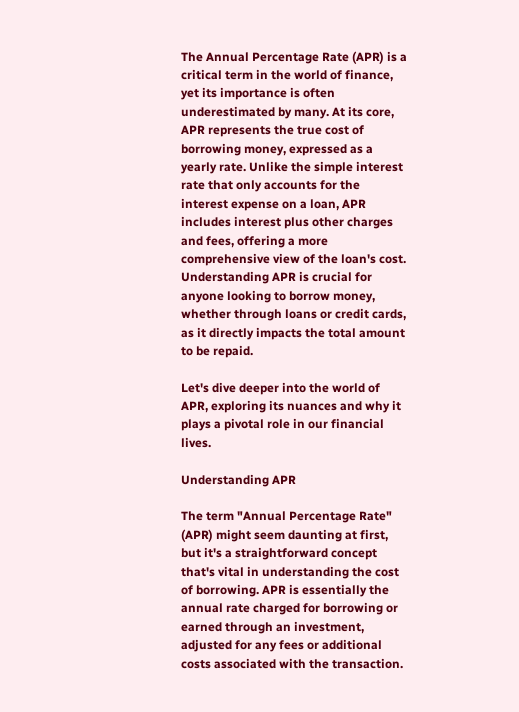The Annual Percentage Rate (APR) is a critical term in the world of finance, yet its importance is often underestimated by many. At its core, APR represents the true cost of borrowing money, expressed as a yearly rate. Unlike the simple interest rate that only accounts for the interest expense on a loan, APR includes interest plus other charges and fees, offering a more comprehensive view of the loan's cost. Understanding APR is crucial for anyone looking to borrow money, whether through loans or credit cards, as it directly impacts the total amount to be repaid.

Let's dive deeper into the world of APR, exploring its nuances and why it plays a pivotal role in our financial lives.

Understanding APR

The term "Annual Percentage Rate" (APR) might seem daunting at first, but it's a straightforward concept that's vital in understanding the cost of borrowing. APR is essentially the annual rate charged for borrowing or earned through an investment, adjusted for any fees or additional costs associated with the transaction.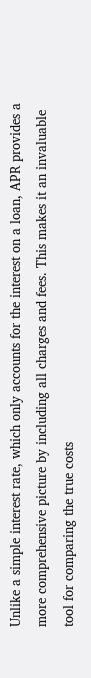Unlike a simple interest rate, which only accounts for the interest on a loan, APR provides a more comprehensive picture by including all charges and fees. This makes it an invaluable tool for comparing the true costs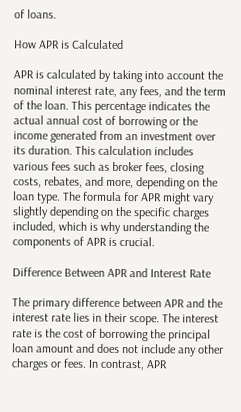of loans.

How APR is Calculated

APR is calculated by taking into account the nominal interest rate, any fees, and the term of the loan. This percentage indicates the actual annual cost of borrowing or the income generated from an investment over its duration. This calculation includes various fees such as broker fees, closing costs, rebates, and more, depending on the loan type. The formula for APR might vary slightly depending on the specific charges included, which is why understanding the components of APR is crucial.

Difference Between APR and Interest Rate

The primary difference between APR and the interest rate lies in their scope. The interest rate is the cost of borrowing the principal loan amount and does not include any other charges or fees. In contrast, APR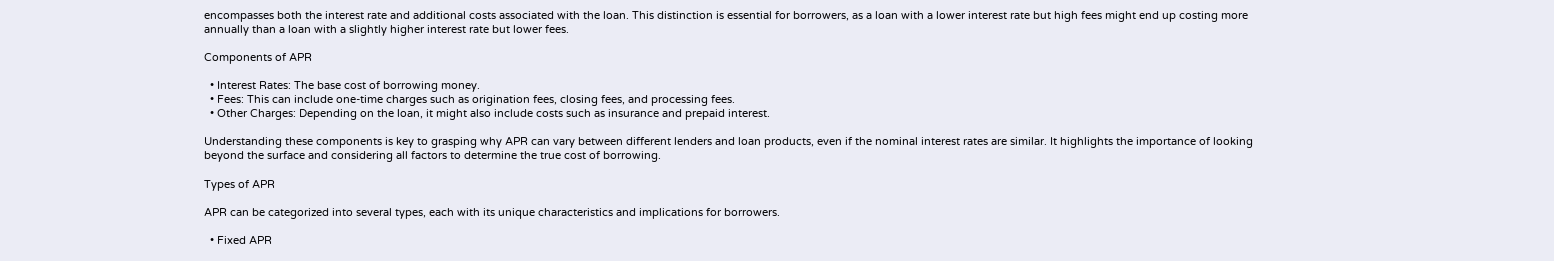encompasses both the interest rate and additional costs associated with the loan. This distinction is essential for borrowers, as a loan with a lower interest rate but high fees might end up costing more annually than a loan with a slightly higher interest rate but lower fees.

Components of APR

  • Interest Rates: The base cost of borrowing money.
  • Fees: This can include one-time charges such as origination fees, closing fees, and processing fees.
  • Other Charges: Depending on the loan, it might also include costs such as insurance and prepaid interest.

Understanding these components is key to grasping why APR can vary between different lenders and loan products, even if the nominal interest rates are similar. It highlights the importance of looking beyond the surface and considering all factors to determine the true cost of borrowing.

Types of APR

APR can be categorized into several types, each with its unique characteristics and implications for borrowers.

  • Fixed APR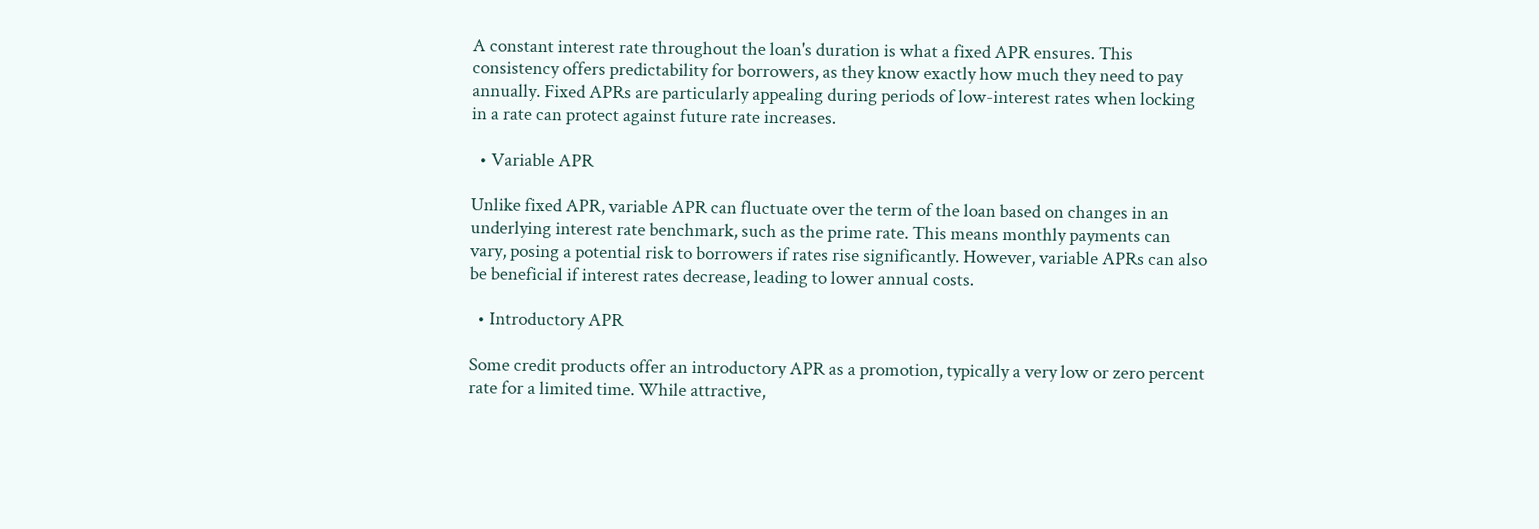A constant interest rate throughout the loan's duration is what a fixed APR ensures. This consistency offers predictability for borrowers, as they know exactly how much they need to pay annually. Fixed APRs are particularly appealing during periods of low-interest rates when locking in a rate can protect against future rate increases.

  • Variable APR

Unlike fixed APR, variable APR can fluctuate over the term of the loan based on changes in an underlying interest rate benchmark, such as the prime rate. This means monthly payments can vary, posing a potential risk to borrowers if rates rise significantly. However, variable APRs can also be beneficial if interest rates decrease, leading to lower annual costs.

  • Introductory APR

Some credit products offer an introductory APR as a promotion, typically a very low or zero percent rate for a limited time. While attractive,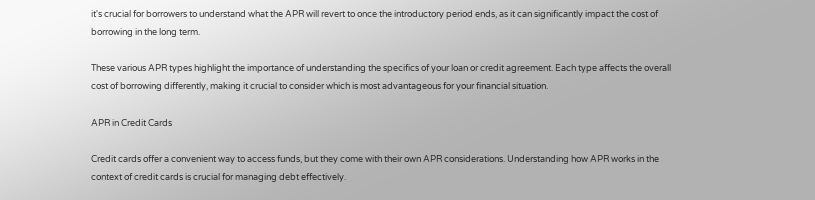it's crucial for borrowers to understand what the APR will revert to once the introductory period ends, as it can significantly impact the cost of borrowing in the long term.

These various APR types highlight the importance of understanding the specifics of your loan or credit agreement. Each type affects the overall cost of borrowing differently, making it crucial to consider which is most advantageous for your financial situation.

APR in Credit Cards

Credit cards offer a convenient way to access funds, but they come with their own APR considerations. Understanding how APR works in the context of credit cards is crucial for managing debt effectively.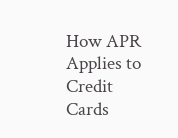How APR Applies to Credit Cards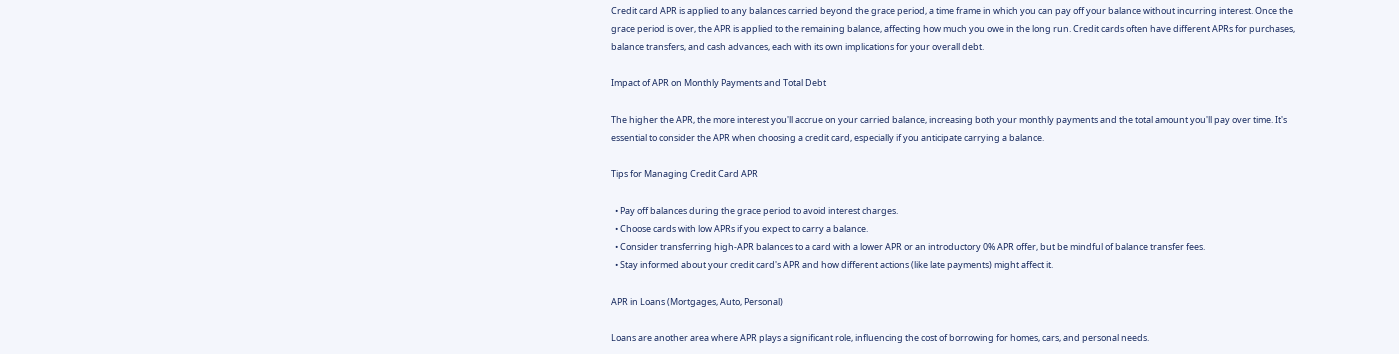Credit card APR is applied to any balances carried beyond the grace period, a time frame in which you can pay off your balance without incurring interest. Once the grace period is over, the APR is applied to the remaining balance, affecting how much you owe in the long run. Credit cards often have different APRs for purchases, balance transfers, and cash advances, each with its own implications for your overall debt.

Impact of APR on Monthly Payments and Total Debt

The higher the APR, the more interest you'll accrue on your carried balance, increasing both your monthly payments and the total amount you'll pay over time. It's essential to consider the APR when choosing a credit card, especially if you anticipate carrying a balance.

Tips for Managing Credit Card APR

  • Pay off balances during the grace period to avoid interest charges.
  • Choose cards with low APRs if you expect to carry a balance.
  • Consider transferring high-APR balances to a card with a lower APR or an introductory 0% APR offer, but be mindful of balance transfer fees.
  • Stay informed about your credit card's APR and how different actions (like late payments) might affect it.

APR in Loans (Mortgages, Auto, Personal)

Loans are another area where APR plays a significant role, influencing the cost of borrowing for homes, cars, and personal needs.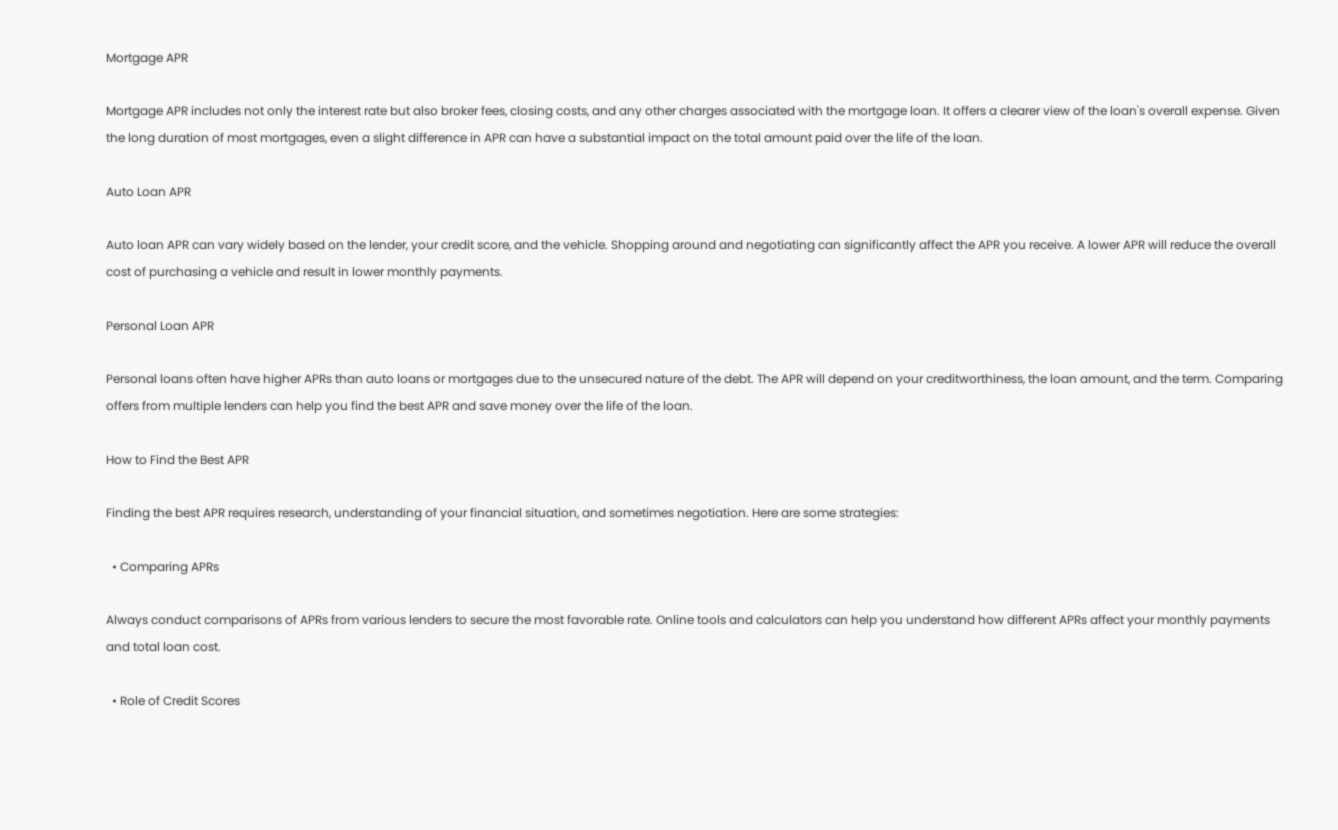Mortgage APR

Mortgage APR includes not only the interest rate but also broker fees, closing costs, and any other charges associated with the mortgage loan. It offers a clearer view of the loan's overall expense. Given the long duration of most mortgages, even a slight difference in APR can have a substantial impact on the total amount paid over the life of the loan.

Auto Loan APR

Auto loan APR can vary widely based on the lender, your credit score, and the vehicle. Shopping around and negotiating can significantly affect the APR you receive. A lower APR will reduce the overall cost of purchasing a vehicle and result in lower monthly payments.

Personal Loan APR

Personal loans often have higher APRs than auto loans or mortgages due to the unsecured nature of the debt. The APR will depend on your creditworthiness, the loan amount, and the term. Comparing offers from multiple lenders can help you find the best APR and save money over the life of the loan.

How to Find the Best APR

Finding the best APR requires research, understanding of your financial situation, and sometimes negotiation. Here are some strategies:

  • Comparing APRs

Always conduct comparisons of APRs from various lenders to secure the most favorable rate. Online tools and calculators can help you understand how different APRs affect your monthly payments and total loan cost.

  • Role of Credit Scores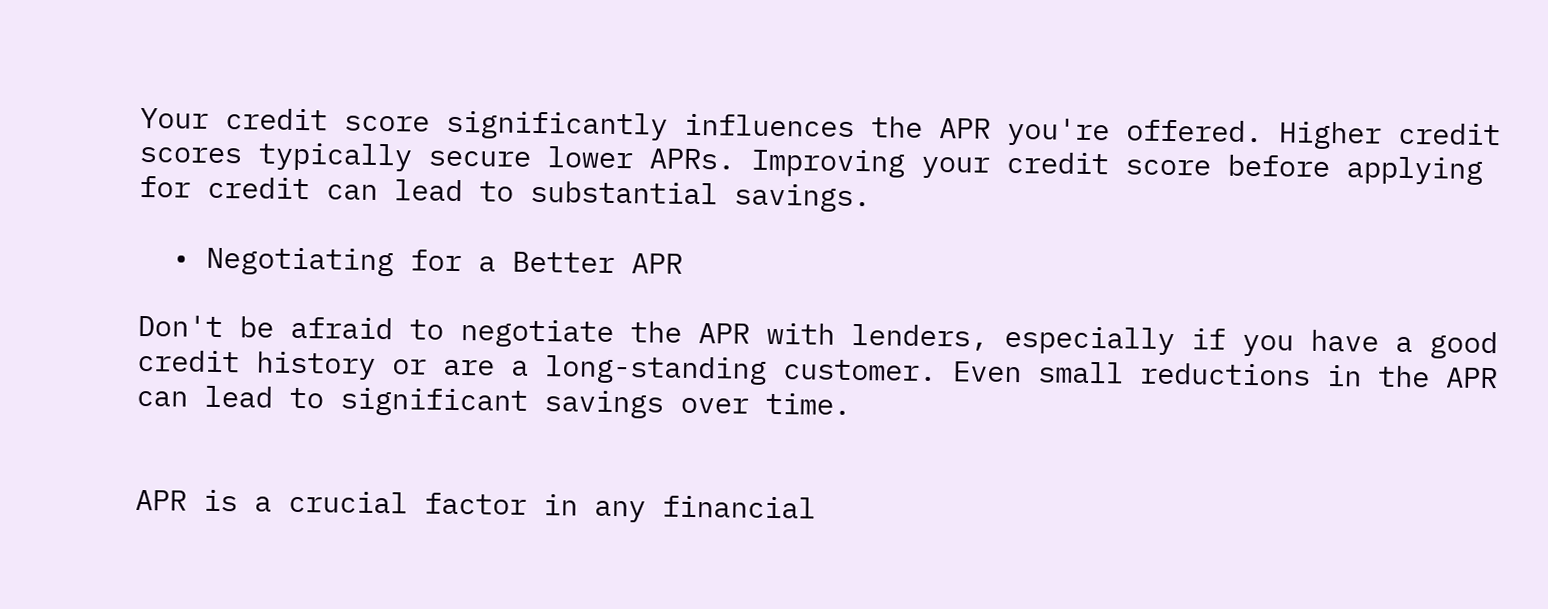Your credit score significantly influences the APR you're offered. Higher credit scores typically secure lower APRs. Improving your credit score before applying for credit can lead to substantial savings.

  • Negotiating for a Better APR

Don't be afraid to negotiate the APR with lenders, especially if you have a good credit history or are a long-standing customer. Even small reductions in the APR can lead to significant savings over time.


APR is a crucial factor in any financial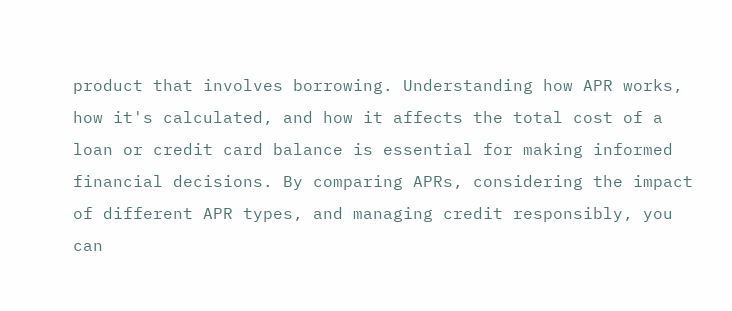product that involves borrowing. Understanding how APR works, how it's calculated, and how it affects the total cost of a loan or credit card balance is essential for making informed financial decisions. By comparing APRs, considering the impact of different APR types, and managing credit responsibly, you can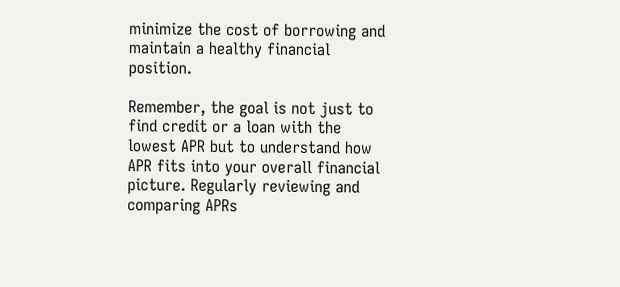minimize the cost of borrowing and maintain a healthy financial position.

Remember, the goal is not just to find credit or a loan with the lowest APR but to understand how APR fits into your overall financial picture. Regularly reviewing and comparing APRs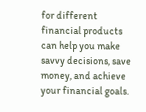for different financial products can help you make savvy decisions, save money, and achieve your financial goals.